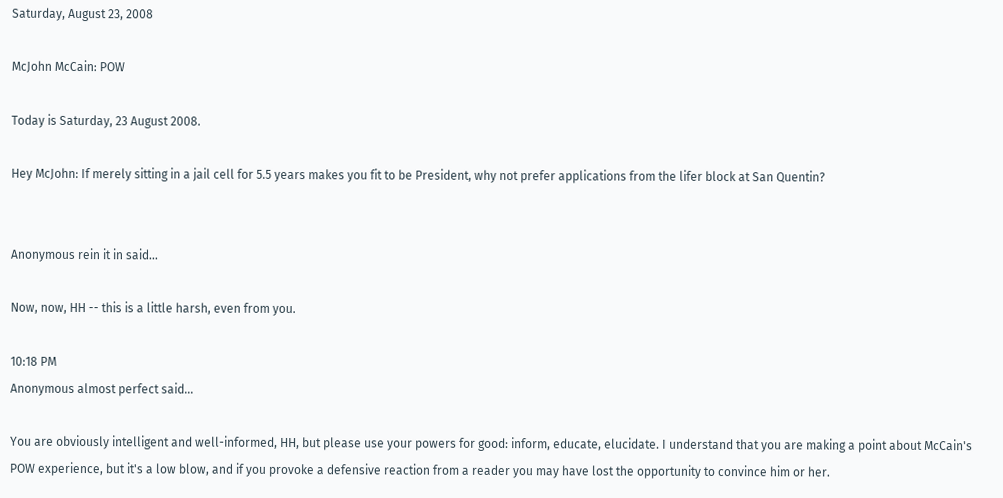Saturday, August 23, 2008

McJohn McCain: POW

Today is Saturday, 23 August 2008.

Hey McJohn: If merely sitting in a jail cell for 5.5 years makes you fit to be President, why not prefer applications from the lifer block at San Quentin?


Anonymous rein it in said...

Now, now, HH -- this is a little harsh, even from you.

10:18 PM
Anonymous almost perfect said...

You are obviously intelligent and well-informed, HH, but please use your powers for good: inform, educate, elucidate. I understand that you are making a point about McCain's POW experience, but it's a low blow, and if you provoke a defensive reaction from a reader you may have lost the opportunity to convince him or her.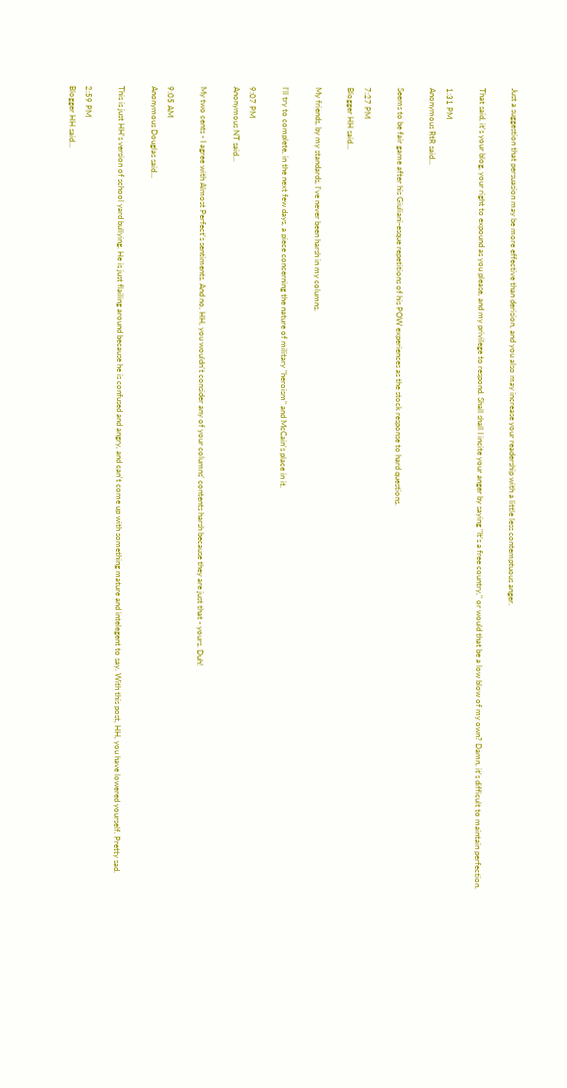Just a suggestion that persuasion may be more effective than derision, and you also may increase your readership with a little less contemptuous anger.

That said, it's your blog, your right to expound as you please, and my privilege to respond. Shall shall I incite your anger by saying "It's a free country," or would that be a low blow of my own? Damn, it's difficult to maintain perfection.

1:31 PM
Anonymous RtR said...

Seems to be fair game after his Giuliani-esque repetitions of his POW experiences as the stock response to hard questions.

7:27 PM
Blogger HH said...

My friends, by my standards, I've never been harsh in my columns.

I'll try to complete, in the next few days, a piece concerning the nature of military "heroism" and McCain's place in it.

9:07 PM
Anonymous NT said...

My two cents - I agree with Almost Perfect's sentiments. And no, HH, you wouldn't consider any of your columns' contents harsh because they are just that - yours. Duh!

9:05 AM
Anonymous Douglas said...

This is just HH's version of school yard bullying. He is just flailing around because he is confused and angry, and can't come up with something mature and intelegent to say. With this post, HH, you have lowered yourself. Pretty sad.

2:59 PM
Blogger HH said...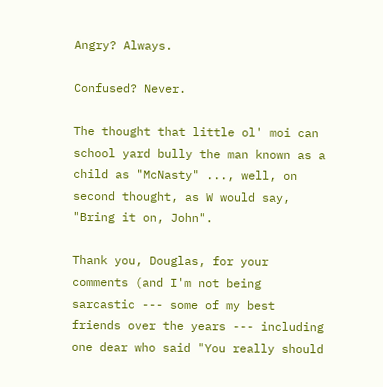Angry? Always.

Confused? Never.

The thought that little ol' moi can school yard bully the man known as a child as "McNasty" ..., well, on second thought, as W would say, "Bring it on, John".

Thank you, Douglas, for your comments (and I'm not being sarcastic --- some of my best friends over the years --- including one dear who said "You really should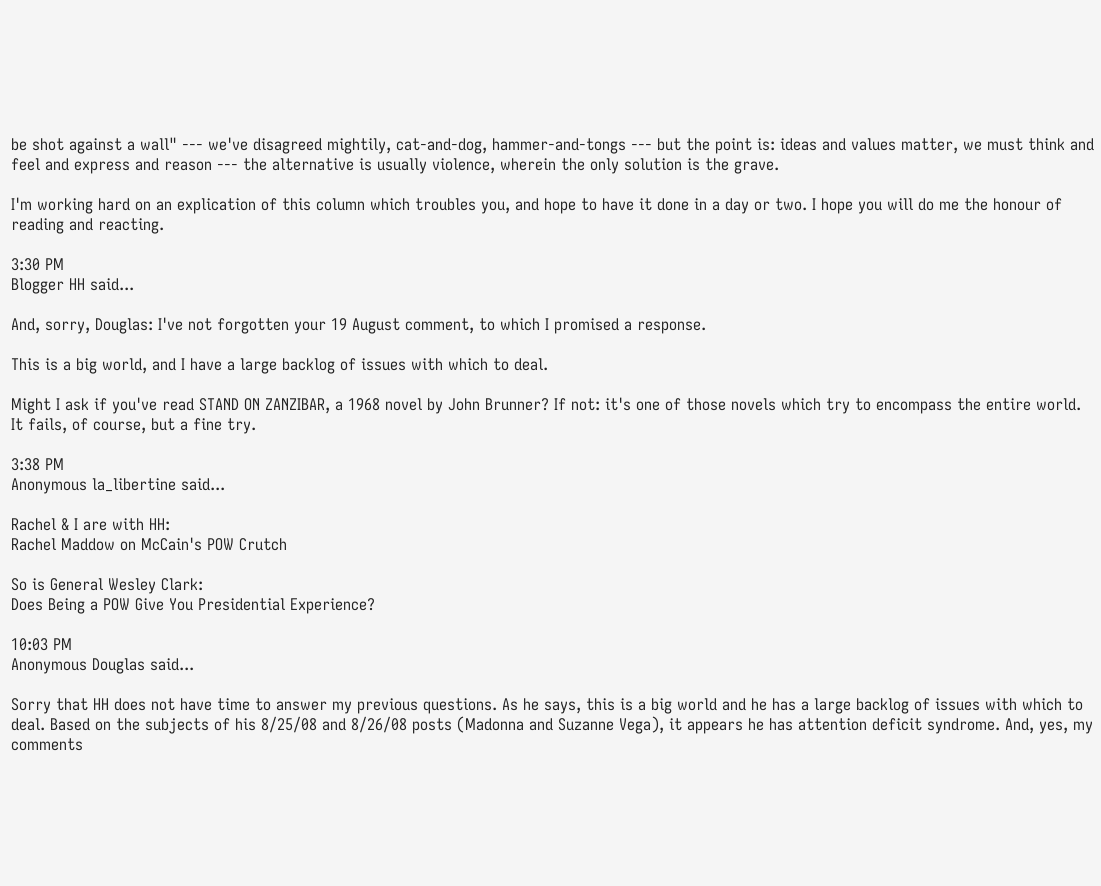be shot against a wall" --- we've disagreed mightily, cat-and-dog, hammer-and-tongs --- but the point is: ideas and values matter, we must think and feel and express and reason --- the alternative is usually violence, wherein the only solution is the grave.

I'm working hard on an explication of this column which troubles you, and hope to have it done in a day or two. I hope you will do me the honour of reading and reacting.

3:30 PM
Blogger HH said...

And, sorry, Douglas: I've not forgotten your 19 August comment, to which I promised a response.

This is a big world, and I have a large backlog of issues with which to deal.

Might I ask if you've read STAND ON ZANZIBAR, a 1968 novel by John Brunner? If not: it's one of those novels which try to encompass the entire world. It fails, of course, but a fine try.

3:38 PM
Anonymous la_libertine said...

Rachel & I are with HH:
Rachel Maddow on McCain's POW Crutch

So is General Wesley Clark:
Does Being a POW Give You Presidential Experience?

10:03 PM
Anonymous Douglas said...

Sorry that HH does not have time to answer my previous questions. As he says, this is a big world and he has a large backlog of issues with which to deal. Based on the subjects of his 8/25/08 and 8/26/08 posts (Madonna and Suzanne Vega), it appears he has attention deficit syndrome. And, yes, my comments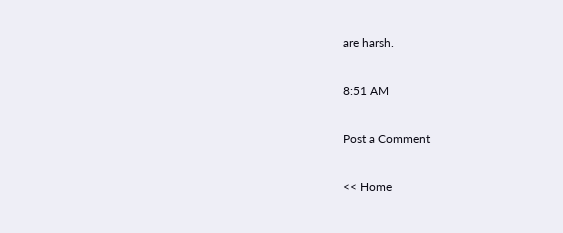are harsh.

8:51 AM

Post a Comment

<< Home